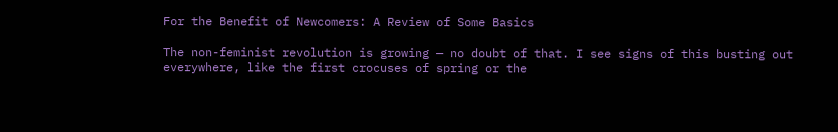For the Benefit of Newcomers: A Review of Some Basics

The non-feminist revolution is growing — no doubt of that. I see signs of this busting out everywhere, like the first crocuses of spring or the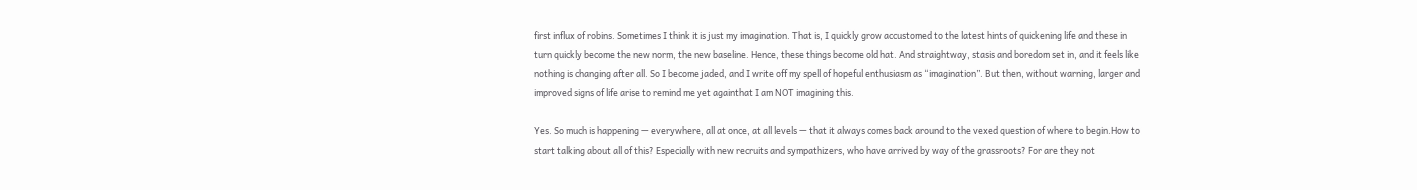first influx of robins. Sometimes I think it is just my imagination. That is, I quickly grow accustomed to the latest hints of quickening life and these in turn quickly become the new norm, the new baseline. Hence, these things become old hat. And straightway, stasis and boredom set in, and it feels like nothing is changing after all. So I become jaded, and I write off my spell of hopeful enthusiasm as “imagination”. But then, without warning, larger and improved signs of life arise to remind me yet againthat I am NOT imagining this.

Yes. So much is happening — everywhere, all at once, at all levels — that it always comes back around to the vexed question of where to begin.How to start talking about all of this? Especially with new recruits and sympathizers, who have arrived by way of the grassroots? For are they not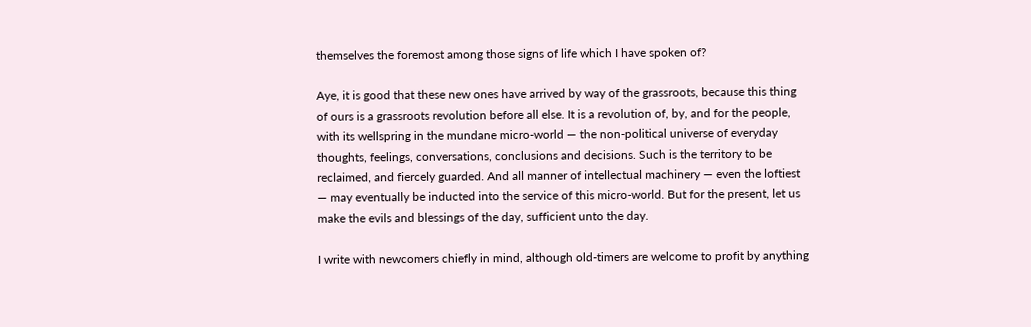themselves the foremost among those signs of life which I have spoken of?

Aye, it is good that these new ones have arrived by way of the grassroots, because this thing of ours is a grassroots revolution before all else. It is a revolution of, by, and for the people, with its wellspring in the mundane micro-world — the non-political universe of everyday thoughts, feelings, conversations, conclusions and decisions. Such is the territory to be reclaimed, and fiercely guarded. And all manner of intellectual machinery — even the loftiest — may eventually be inducted into the service of this micro-world. But for the present, let us make the evils and blessings of the day, sufficient unto the day.

I write with newcomers chiefly in mind, although old-timers are welcome to profit by anything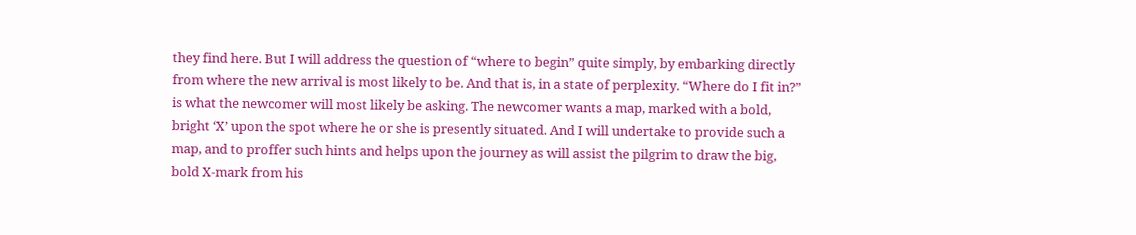they find here. But I will address the question of “where to begin” quite simply, by embarking directly from where the new arrival is most likely to be. And that is, in a state of perplexity. “Where do I fit in?” is what the newcomer will most likely be asking. The newcomer wants a map, marked with a bold, bright ‘X’ upon the spot where he or she is presently situated. And I will undertake to provide such a map, and to proffer such hints and helps upon the journey as will assist the pilgrim to draw the big, bold X-mark from his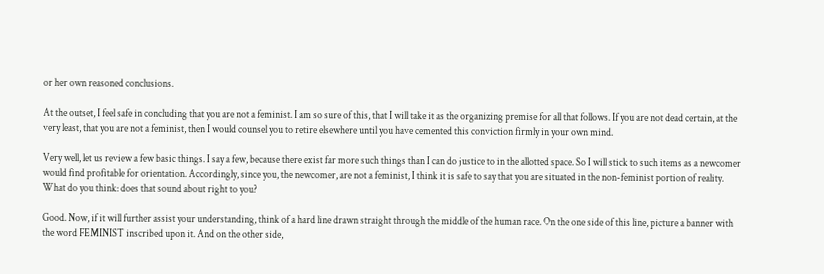or her own reasoned conclusions.

At the outset, I feel safe in concluding that you are not a feminist. I am so sure of this, that I will take it as the organizing premise for all that follows. If you are not dead certain, at the very least, that you are not a feminist, then I would counsel you to retire elsewhere until you have cemented this conviction firmly in your own mind.

Very well, let us review a few basic things. I say a few, because there exist far more such things than I can do justice to in the allotted space. So I will stick to such items as a newcomer would find profitable for orientation. Accordingly, since you, the newcomer, are not a feminist, I think it is safe to say that you are situated in the non-feminist portion of reality. What do you think: does that sound about right to you?

Good. Now, if it will further assist your understanding, think of a hard line drawn straight through the middle of the human race. On the one side of this line, picture a banner with the word FEMINIST inscribed upon it. And on the other side,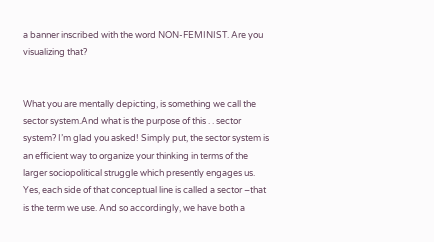a banner inscribed with the word NON-FEMINIST. Are you visualizing that?


What you are mentally depicting, is something we call the sector system.And what is the purpose of this . . sector system? I’m glad you asked! Simply put, the sector system is an efficient way to organize your thinking in terms of the larger sociopolitical struggle which presently engages us. Yes, each side of that conceptual line is called a sector –that is the term we use. And so accordingly, we have both a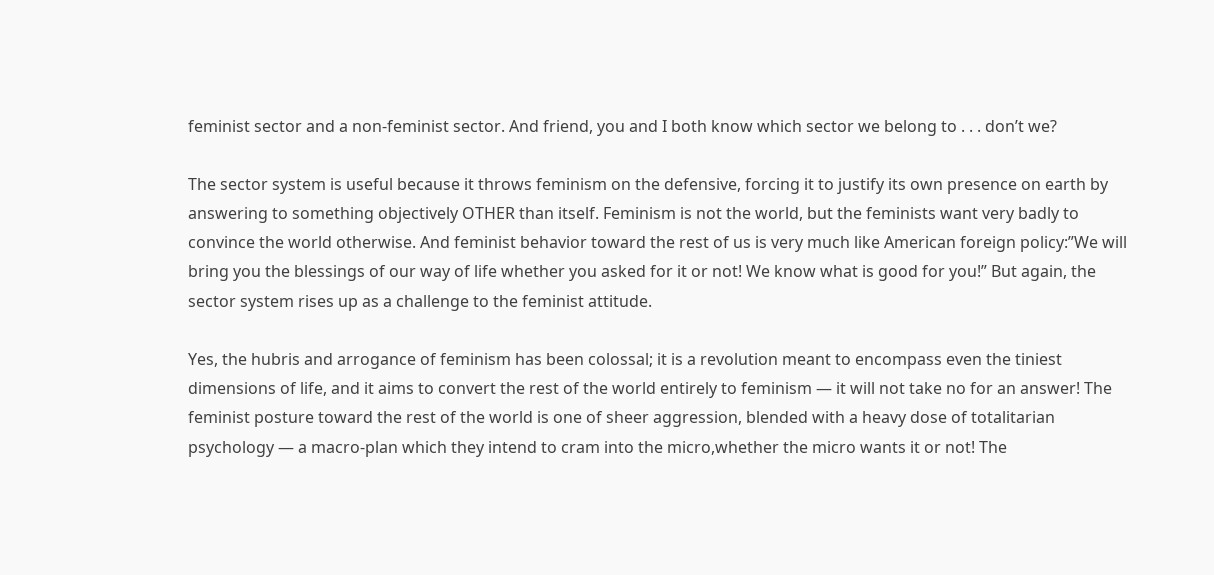feminist sector and a non-feminist sector. And friend, you and I both know which sector we belong to . . . don’t we?

The sector system is useful because it throws feminism on the defensive, forcing it to justify its own presence on earth by answering to something objectively OTHER than itself. Feminism is not the world, but the feminists want very badly to convince the world otherwise. And feminist behavior toward the rest of us is very much like American foreign policy:”We will bring you the blessings of our way of life whether you asked for it or not! We know what is good for you!” But again, the sector system rises up as a challenge to the feminist attitude.

Yes, the hubris and arrogance of feminism has been colossal; it is a revolution meant to encompass even the tiniest dimensions of life, and it aims to convert the rest of the world entirely to feminism — it will not take no for an answer! The feminist posture toward the rest of the world is one of sheer aggression, blended with a heavy dose of totalitarian psychology — a macro-plan which they intend to cram into the micro,whether the micro wants it or not! The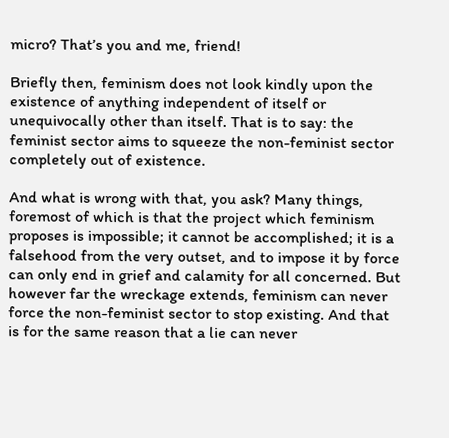micro? That’s you and me, friend!

Briefly then, feminism does not look kindly upon the existence of anything independent of itself or unequivocally other than itself. That is to say: the feminist sector aims to squeeze the non-feminist sector completely out of existence.

And what is wrong with that, you ask? Many things, foremost of which is that the project which feminism proposes is impossible; it cannot be accomplished; it is a falsehood from the very outset, and to impose it by force can only end in grief and calamity for all concerned. But however far the wreckage extends, feminism can never force the non-feminist sector to stop existing. And that is for the same reason that a lie can never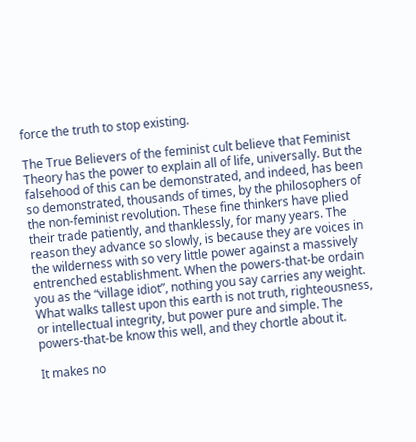force the truth to stop existing.

The True Believers of the feminist cult believe that Feminist Theory has the power to explain all of life, universally. But the falsehood of this can be demonstrated, and indeed, has been so demonstrated, thousands of times, by the philosophers of the non-feminist revolution. These fine thinkers have plied their trade patiently, and thanklessly, for many years. The reason they advance so slowly, is because they are voices in the wilderness with so very little power against a massively entrenched establishment. When the powers-that-be ordain you as the “village idiot”, nothing you say carries any weight. What walks tallest upon this earth is not truth, righteousness, or intellectual integrity, but power pure and simple. The powers-that-be know this well, and they chortle about it.

It makes no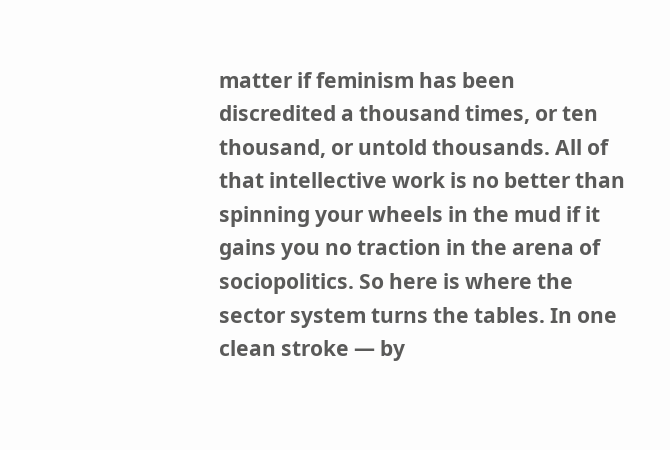matter if feminism has been discredited a thousand times, or ten thousand, or untold thousands. All of that intellective work is no better than spinning your wheels in the mud if it gains you no traction in the arena of sociopolitics. So here is where the sector system turns the tables. In one clean stroke — by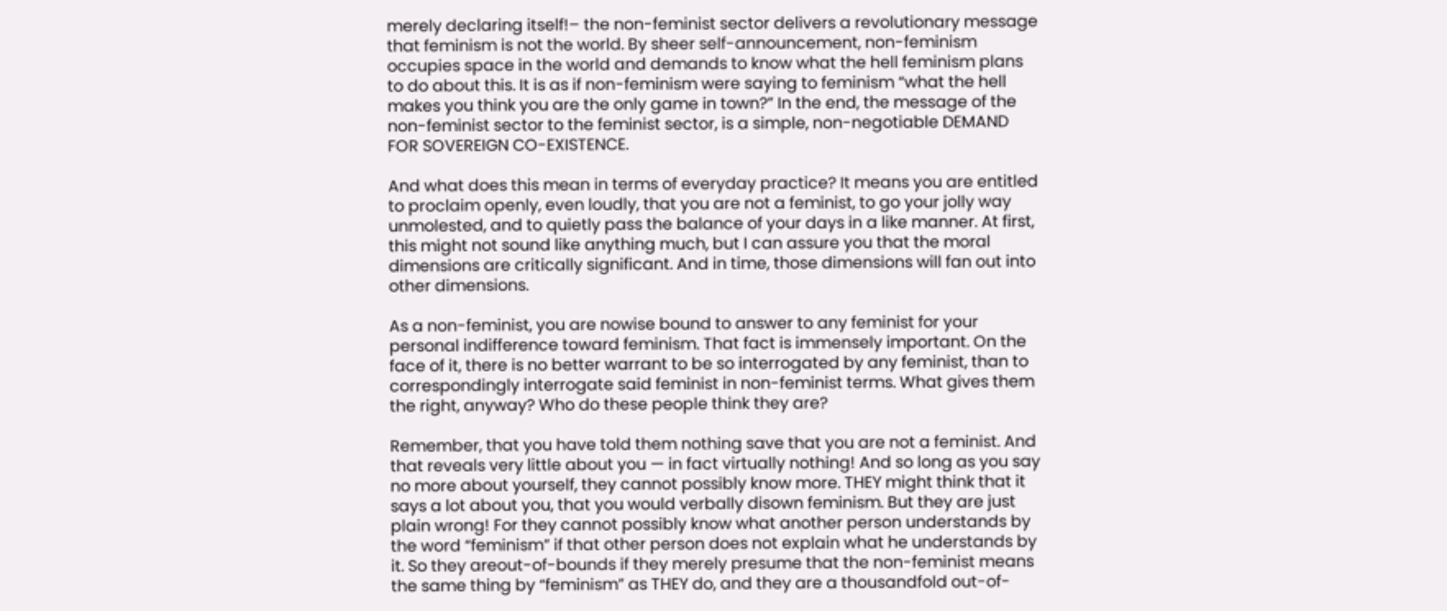merely declaring itself!– the non-feminist sector delivers a revolutionary message that feminism is not the world. By sheer self-announcement, non-feminism occupies space in the world and demands to know what the hell feminism plans to do about this. It is as if non-feminism were saying to feminism “what the hell makes you think you are the only game in town?” In the end, the message of the non-feminist sector to the feminist sector, is a simple, non-negotiable DEMAND FOR SOVEREIGN CO-EXISTENCE.

And what does this mean in terms of everyday practice? It means you are entitled to proclaim openly, even loudly, that you are not a feminist, to go your jolly way unmolested, and to quietly pass the balance of your days in a like manner. At first, this might not sound like anything much, but I can assure you that the moral dimensions are critically significant. And in time, those dimensions will fan out into other dimensions.

As a non-feminist, you are nowise bound to answer to any feminist for your personal indifference toward feminism. That fact is immensely important. On the face of it, there is no better warrant to be so interrogated by any feminist, than to correspondingly interrogate said feminist in non-feminist terms. What gives them the right, anyway? Who do these people think they are?

Remember, that you have told them nothing save that you are not a feminist. And that reveals very little about you — in fact virtually nothing! And so long as you say no more about yourself, they cannot possibly know more. THEY might think that it says a lot about you, that you would verbally disown feminism. But they are just plain wrong! For they cannot possibly know what another person understands by the word “feminism” if that other person does not explain what he understands by it. So they areout-of-bounds if they merely presume that the non-feminist means the same thing by “feminism” as THEY do, and they are a thousandfold out-of-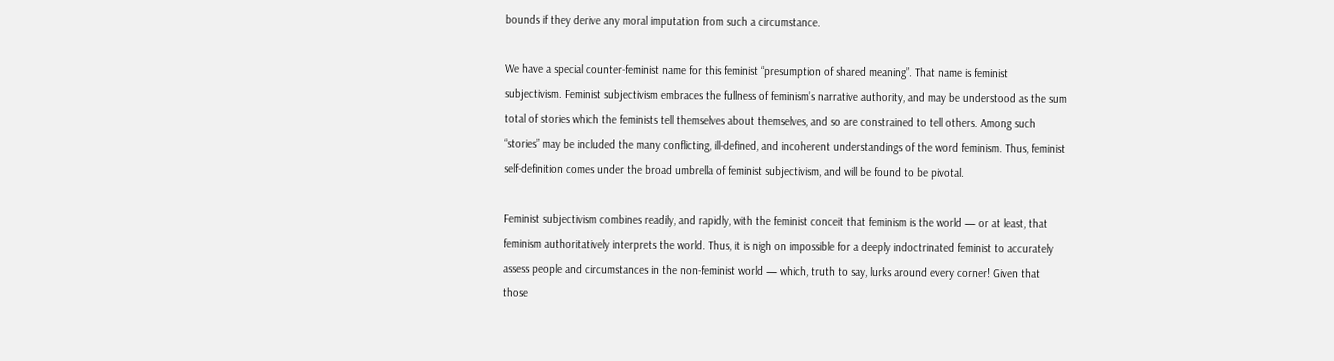bounds if they derive any moral imputation from such a circumstance.

We have a special counter-feminist name for this feminist “presumption of shared meaning”. That name is feminist subjectivism. Feminist subjectivism embraces the fullness of feminism’s narrative authority, and may be understood as the sum total of stories which the feminists tell themselves about themselves, and so are constrained to tell others. Among such “stories” may be included the many conflicting, ill-defined, and incoherent understandings of the word feminism. Thus, feminist self-definition comes under the broad umbrella of feminist subjectivism, and will be found to be pivotal.

Feminist subjectivism combines readily, and rapidly, with the feminist conceit that feminism is the world — or at least, that feminism authoritatively interprets the world. Thus, it is nigh on impossible for a deeply indoctrinated feminist to accurately assess people and circumstances in the non-feminist world — which, truth to say, lurks around every corner! Given that those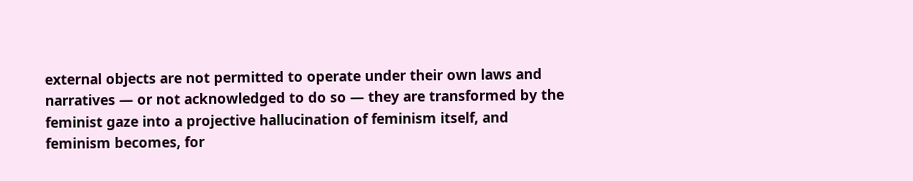external objects are not permitted to operate under their own laws and narratives — or not acknowledged to do so — they are transformed by the feminist gaze into a projective hallucination of feminism itself, and feminism becomes, for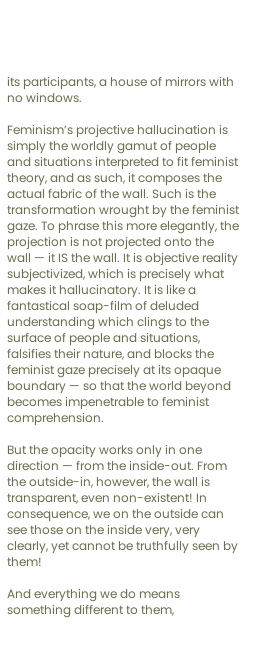its participants, a house of mirrors with no windows.

Feminism’s projective hallucination is simply the worldly gamut of people and situations interpreted to fit feminist theory, and as such, it composes the actual fabric of the wall. Such is the transformation wrought by the feminist gaze. To phrase this more elegantly, the projection is not projected onto the wall — it IS the wall. It is objective reality subjectivized, which is precisely what makes it hallucinatory. It is like a fantastical soap-film of deluded understanding which clings to the surface of people and situations, falsifies their nature, and blocks the feminist gaze precisely at its opaque boundary — so that the world beyond becomes impenetrable to feminist comprehension.

But the opacity works only in one direction — from the inside-out. From the outside-in, however, the wall is transparent, even non-existent! In consequence, we on the outside can see those on the inside very, very clearly, yet cannot be truthfully seen by them!

And everything we do means something different to them,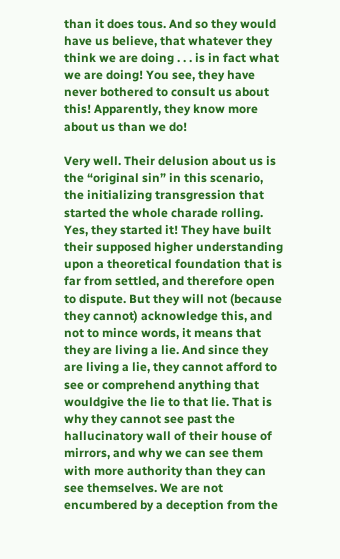than it does tous. And so they would have us believe, that whatever they think we are doing . . . is in fact what we are doing! You see, they have never bothered to consult us about this! Apparently, they know more about us than we do!

Very well. Their delusion about us is the “original sin” in this scenario, the initializing transgression that started the whole charade rolling. Yes, they started it! They have built their supposed higher understanding upon a theoretical foundation that is far from settled, and therefore open to dispute. But they will not (because they cannot) acknowledge this, and not to mince words, it means that they are living a lie. And since they are living a lie, they cannot afford to see or comprehend anything that wouldgive the lie to that lie. That is why they cannot see past the hallucinatory wall of their house of mirrors, and why we can see them with more authority than they can see themselves. We are not encumbered by a deception from the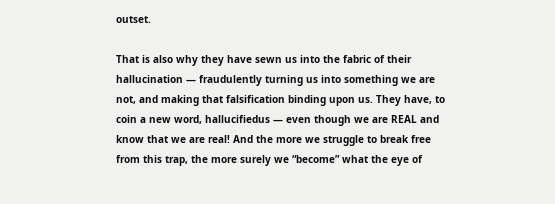outset.

That is also why they have sewn us into the fabric of their hallucination — fraudulently turning us into something we are not, and making that falsification binding upon us. They have, to coin a new word, hallucifiedus — even though we are REAL and know that we are real! And the more we struggle to break free from this trap, the more surely we “become” what the eye of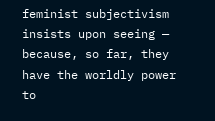feminist subjectivism insists upon seeing — because, so far, they have the worldly power to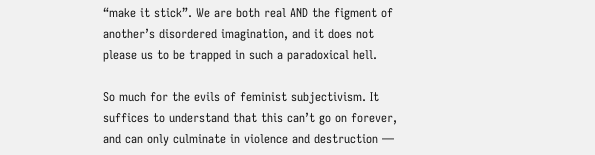“make it stick”. We are both real AND the figment of another’s disordered imagination, and it does not please us to be trapped in such a paradoxical hell.

So much for the evils of feminist subjectivism. It suffices to understand that this can’t go on forever, and can only culminate in violence and destruction —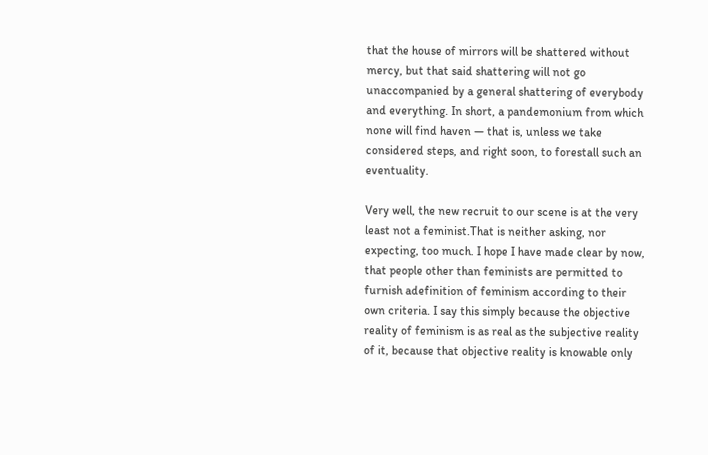that the house of mirrors will be shattered without mercy, but that said shattering will not go unaccompanied by a general shattering of everybody and everything. In short, a pandemonium from which none will find haven — that is, unless we take considered steps, and right soon, to forestall such an eventuality.

Very well, the new recruit to our scene is at the very least not a feminist.That is neither asking, nor expecting, too much. I hope I have made clear by now, that people other than feminists are permitted to furnish adefinition of feminism according to their own criteria. I say this simply because the objective reality of feminism is as real as the subjective reality of it, because that objective reality is knowable only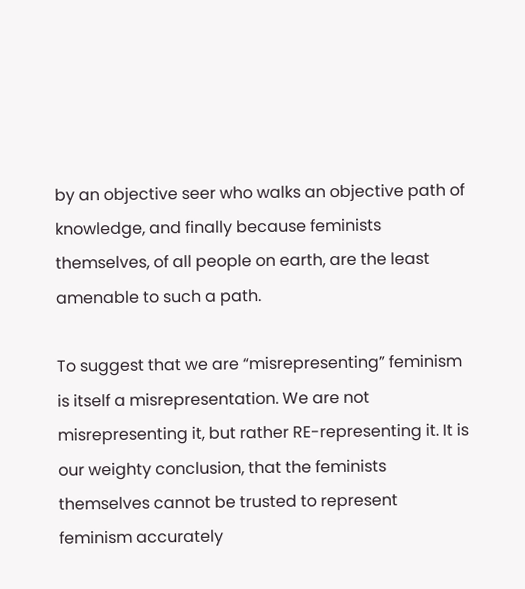by an objective seer who walks an objective path of knowledge, and finally because feminists themselves, of all people on earth, are the least amenable to such a path.

To suggest that we are “misrepresenting” feminism is itself a misrepresentation. We are not misrepresenting it, but rather RE-representing it. It is our weighty conclusion, that the feminists themselves cannot be trusted to represent feminism accurately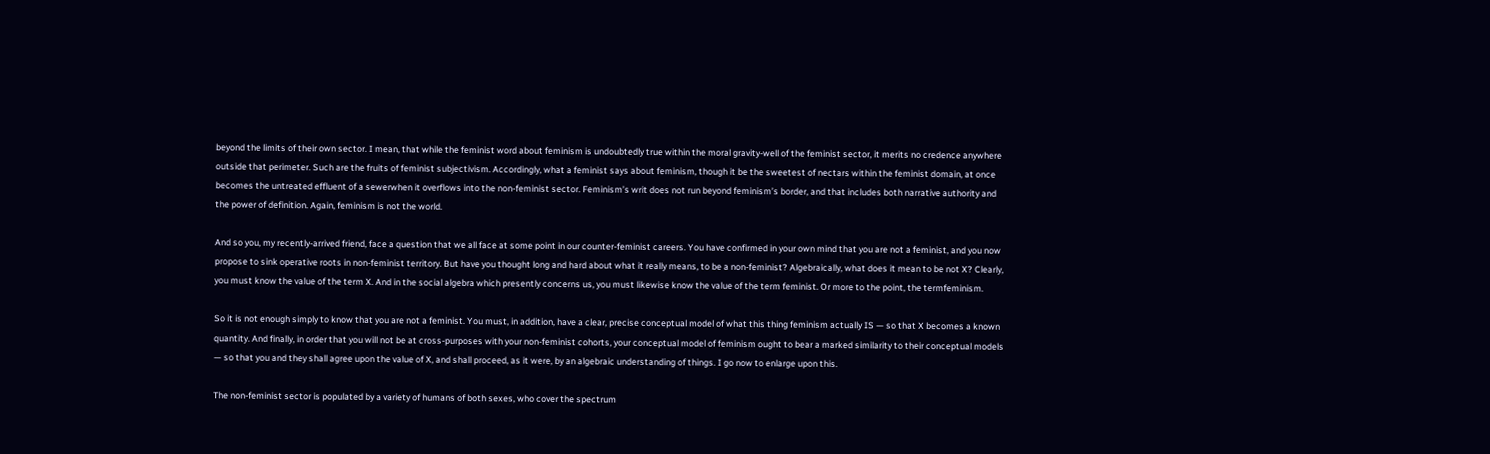beyond the limits of their own sector. I mean, that while the feminist word about feminism is undoubtedly true within the moral gravity-well of the feminist sector, it merits no credence anywhere outside that perimeter. Such are the fruits of feminist subjectivism. Accordingly, what a feminist says about feminism, though it be the sweetest of nectars within the feminist domain, at once becomes the untreated effluent of a sewerwhen it overflows into the non-feminist sector. Feminism’s writ does not run beyond feminism’s border, and that includes both narrative authority and the power of definition. Again, feminism is not the world.

And so you, my recently-arrived friend, face a question that we all face at some point in our counter-feminist careers. You have confirmed in your own mind that you are not a feminist, and you now propose to sink operative roots in non-feminist territory. But have you thought long and hard about what it really means, to be a non-feminist? Algebraically, what does it mean to be not X? Clearly, you must know the value of the term X. And in the social algebra which presently concerns us, you must likewise know the value of the term feminist. Or more to the point, the termfeminism.

So it is not enough simply to know that you are not a feminist. You must, in addition, have a clear, precise conceptual model of what this thing feminism actually IS — so that X becomes a known quantity. And finally, in order that you will not be at cross-purposes with your non-feminist cohorts, your conceptual model of feminism ought to bear a marked similarity to their conceptual models — so that you and they shall agree upon the value of X, and shall proceed, as it were, by an algebraic understanding of things. I go now to enlarge upon this.

The non-feminist sector is populated by a variety of humans of both sexes, who cover the spectrum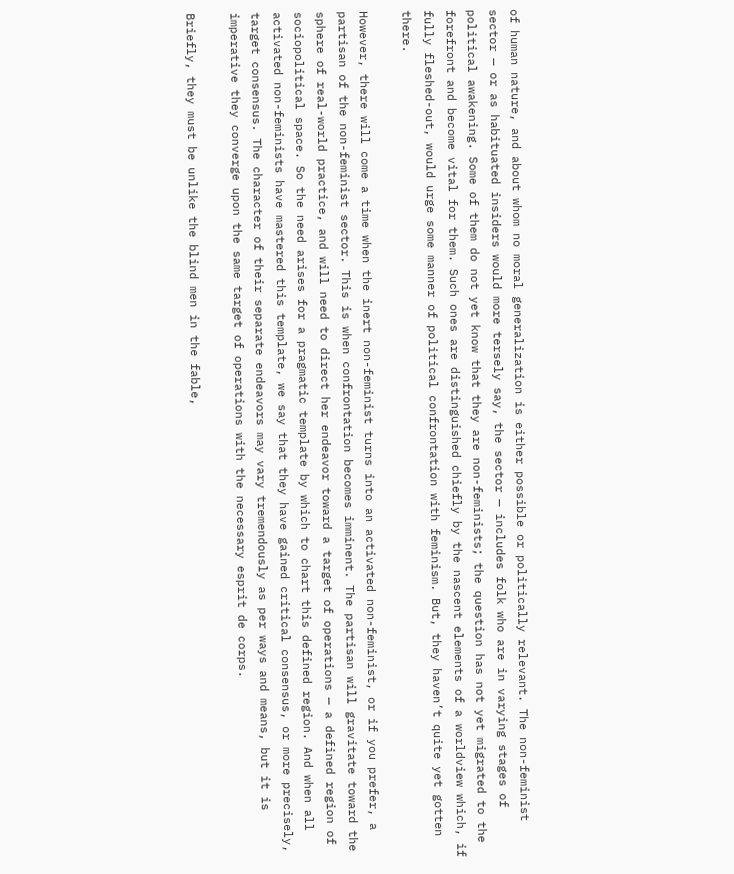of human nature, and about whom no moral generalization is either possible or politically relevant. The non-feminist sector — or as habituated insiders would more tersely say, the sector — includes folk who are in varying stages of political awakening. Some of them do not yet know that they are non-feminists; the question has not yet migrated to the forefront and become vital for them. Such ones are distinguished chiefly by the nascent elements of a worldview which, if fully fleshed-out, would urge some manner of political confrontation with feminism. But, they haven’t quite yet gotten there.

However, there will come a time when the inert non-feminist turns into an activated non-feminist, or if you prefer, a partisan of the non-feminist sector. This is when confrontation becomes imminent. The partisan will gravitate toward the sphere of real-world practice, and will need to direct her endeavor toward a target of operations — a defined region of sociopolitical space. So the need arises for a pragmatic template by which to chart this defined region. And when all activated non-feminists have mastered this template, we say that they have gained critical consensus, or more precisely, target consensus. The character of their separate endeavors may vary tremendously as per ways and means, but it is imperative they converge upon the same target of operations with the necessary esprit de corps.

Briefly, they must be unlike the blind men in the fable,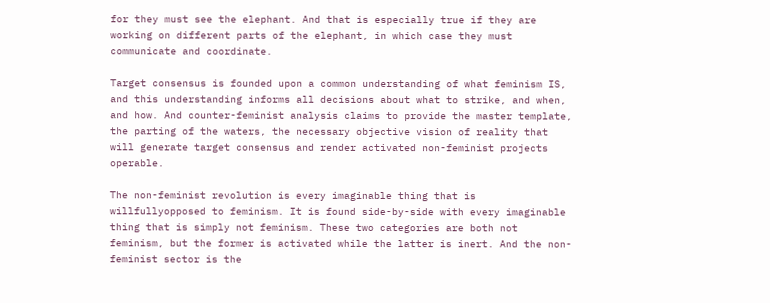for they must see the elephant. And that is especially true if they are working on different parts of the elephant, in which case they must communicate and coordinate.

Target consensus is founded upon a common understanding of what feminism IS, and this understanding informs all decisions about what to strike, and when, and how. And counter-feminist analysis claims to provide the master template, the parting of the waters, the necessary objective vision of reality that will generate target consensus and render activated non-feminist projects operable.

The non-feminist revolution is every imaginable thing that is willfullyopposed to feminism. It is found side-by-side with every imaginable thing that is simply not feminism. These two categories are both not feminism, but the former is activated while the latter is inert. And the non-feminist sector is the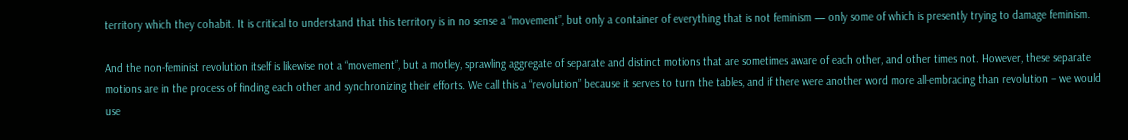territory which they cohabit. It is critical to understand that this territory is in no sense a “movement”, but only a container of everything that is not feminism — only some of which is presently trying to damage feminism.

And the non-feminist revolution itself is likewise not a “movement”, but a motley, sprawling aggregate of separate and distinct motions that are sometimes aware of each other, and other times not. However, these separate motions are in the process of finding each other and synchronizing their efforts. We call this a “revolution” because it serves to turn the tables, and if there were another word more all-embracing than revolution – we would use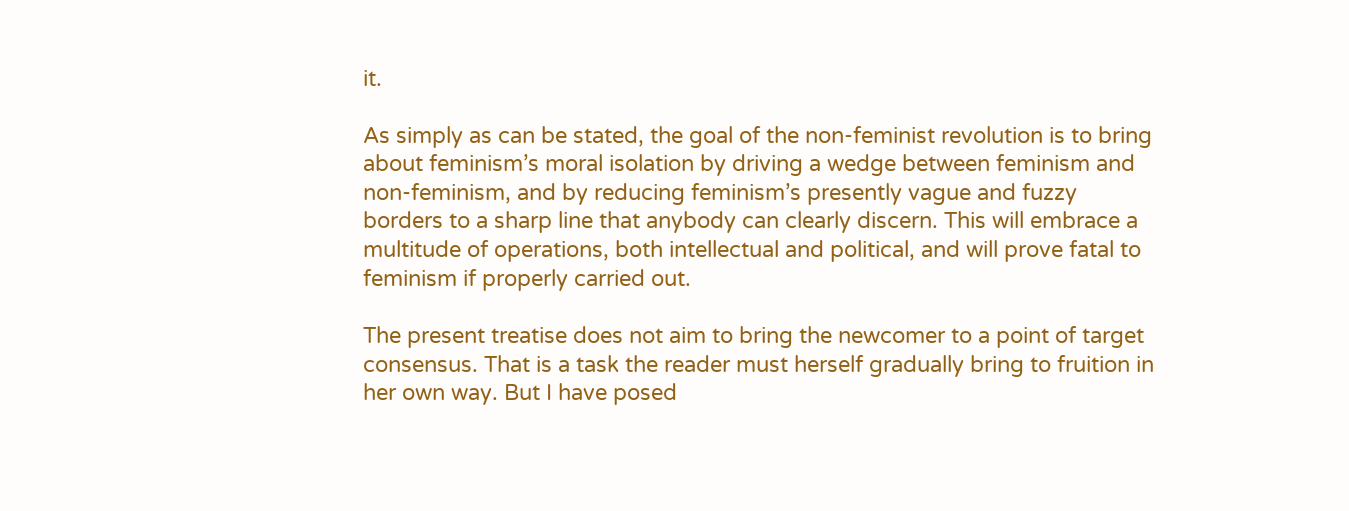it.

As simply as can be stated, the goal of the non-feminist revolution is to bring about feminism’s moral isolation by driving a wedge between feminism and non-feminism, and by reducing feminism’s presently vague and fuzzy borders to a sharp line that anybody can clearly discern. This will embrace a multitude of operations, both intellectual and political, and will prove fatal to feminism if properly carried out.

The present treatise does not aim to bring the newcomer to a point of target consensus. That is a task the reader must herself gradually bring to fruition in her own way. But I have posed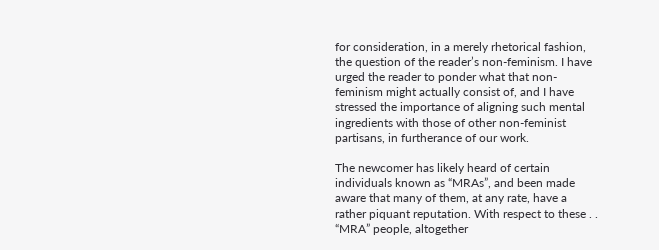for consideration, in a merely rhetorical fashion, the question of the reader’s non-feminism. I have urged the reader to ponder what that non-feminism might actually consist of, and I have stressed the importance of aligning such mental ingredients with those of other non-feminist partisans, in furtherance of our work.

The newcomer has likely heard of certain individuals known as “MRAs”, and been made aware that many of them, at any rate, have a rather piquant reputation. With respect to these . . “MRA” people, altogether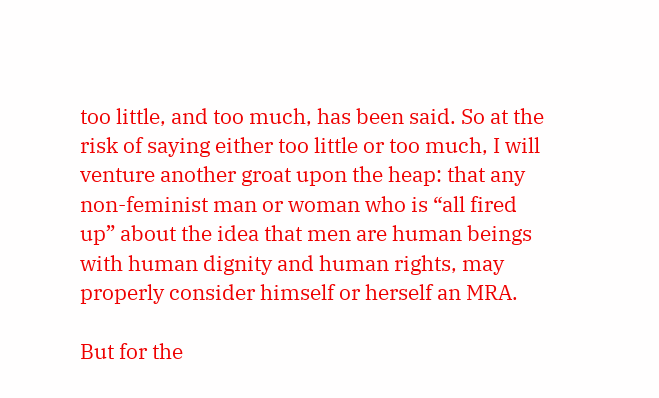too little, and too much, has been said. So at the risk of saying either too little or too much, I will venture another groat upon the heap: that any non-feminist man or woman who is “all fired up” about the idea that men are human beings with human dignity and human rights, may properly consider himself or herself an MRA.

But for the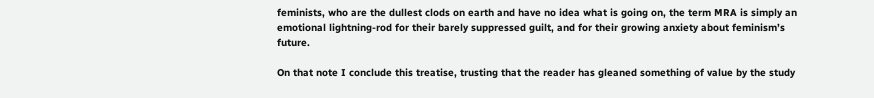feminists, who are the dullest clods on earth and have no idea what is going on, the term MRA is simply an emotional lightning-rod for their barely suppressed guilt, and for their growing anxiety about feminism’s future.

On that note I conclude this treatise, trusting that the reader has gleaned something of value by the study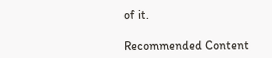of it.

Recommended Content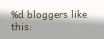%d bloggers like this: